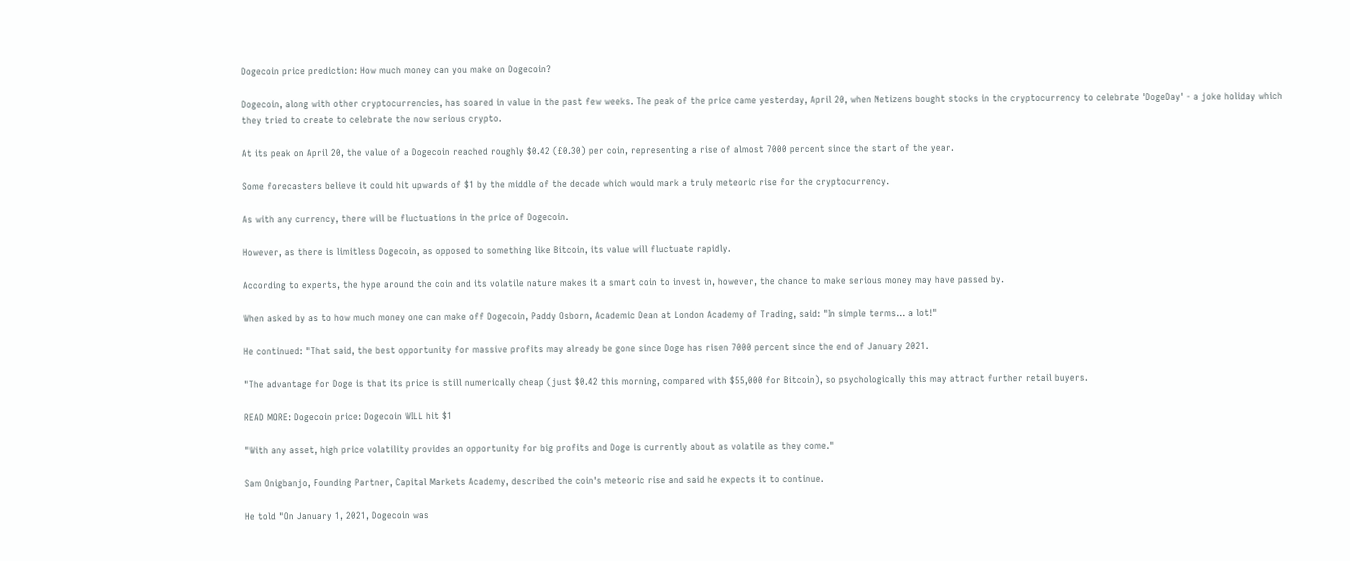Dogecoin price prediction: How much money can you make on Dogecoin?

Dogecoin, along with other cryptocurrencies, has soared in value in the past few weeks. The peak of the price came yesterday, April 20, when Netizens bought stocks in the cryptocurrency to celebrate 'DogeDay' - a joke holiday which they tried to create to celebrate the now serious crypto.

At its peak on April 20, the value of a Dogecoin reached roughly $0.42 (£0.30) per coin, representing a rise of almost 7000 percent since the start of the year.

Some forecasters believe it could hit upwards of $1 by the middle of the decade which would mark a truly meteoric rise for the cryptocurrency.

As with any currency, there will be fluctuations in the price of Dogecoin.

However, as there is limitless Dogecoin, as opposed to something like Bitcoin, its value will fluctuate rapidly.

According to experts, the hype around the coin and its volatile nature makes it a smart coin to invest in, however, the chance to make serious money may have passed by.

When asked by as to how much money one can make off Dogecoin, Paddy Osborn, Academic Dean at London Academy of Trading, said: "In simple terms… a lot!"

He continued: "That said, the best opportunity for massive profits may already be gone since Doge has risen 7000 percent since the end of January 2021.

"The advantage for Doge is that its price is still numerically cheap (just $0.42 this morning, compared with $55,000 for Bitcoin), so psychologically this may attract further retail buyers.

READ MORE: Dogecoin price: Dogecoin WILL hit $1

"With any asset, high price volatility provides an opportunity for big profits and Doge is currently about as volatile as they come."

Sam Onigbanjo, Founding Partner, Capital Markets Academy, described the coin's meteoric rise and said he expects it to continue.

He told "On January 1, 2021, Dogecoin was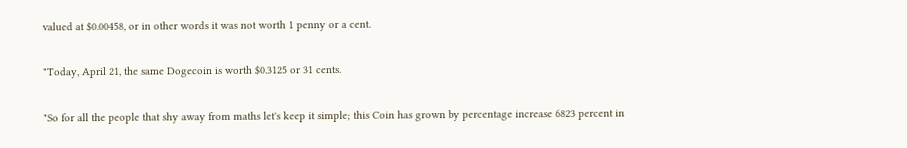valued at $0.00458, or in other words it was not worth 1 penny or a cent.

"Today, April 21, the same Dogecoin is worth $0.3125 or 31 cents.

"So for all the people that shy away from maths let's keep it simple; this Coin has grown by percentage increase 6823 percent in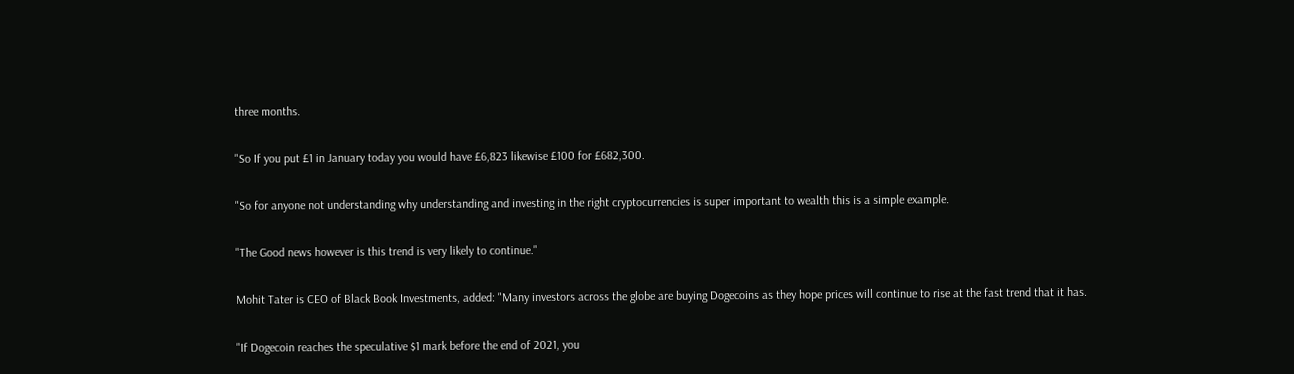three months.

"So If you put £1 in January today you would have £6,823 likewise £100 for £682,300.

"So for anyone not understanding why understanding and investing in the right cryptocurrencies is super important to wealth this is a simple example.

"The Good news however is this trend is very likely to continue."

Mohit Tater is CEO of Black Book Investments, added: "Many investors across the globe are buying Dogecoins as they hope prices will continue to rise at the fast trend that it has.

"If Dogecoin reaches the speculative $1 mark before the end of 2021, you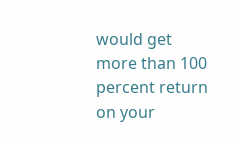would get more than 100 percent return on your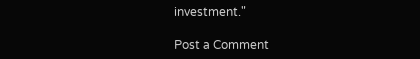investment."

Post a Comment